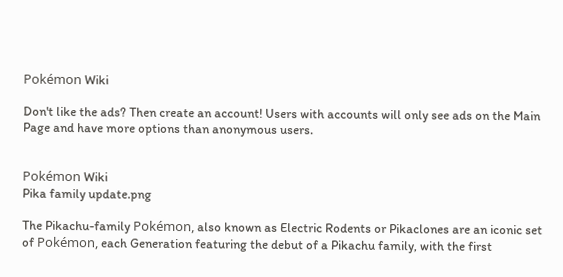Pokémon Wiki

Don't like the ads? Then create an account! Users with accounts will only see ads on the Main Page and have more options than anonymous users.


Pokémon Wiki
Pika family update.png

The Pikachu-family Pokémon, also known as Electric Rodents or Pikaclones are an iconic set of Pokémon, each Generation featuring the debut of a Pikachu family, with the first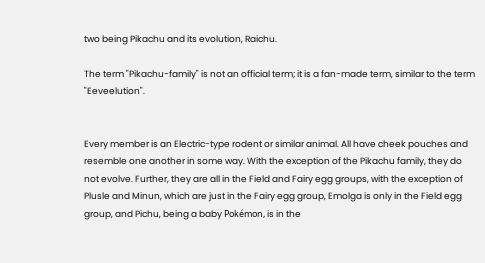two being Pikachu and its evolution, Raichu.

The term "Pikachu-family" is not an official term; it is a fan-made term, similar to the term "Eeveelution".


Every member is an Electric-type rodent or similar animal. All have cheek pouches and resemble one another in some way. With the exception of the Pikachu family, they do not evolve. Further, they are all in the Field and Fairy egg groups, with the exception of Plusle and Minun, which are just in the Fairy egg group, Emolga is only in the Field egg group, and Pichu, being a baby Pokémon, is in the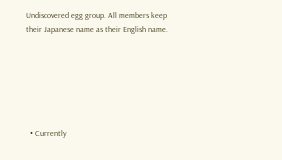Undiscovered egg group. All members keep their Japanese name as their English name.






  • Currently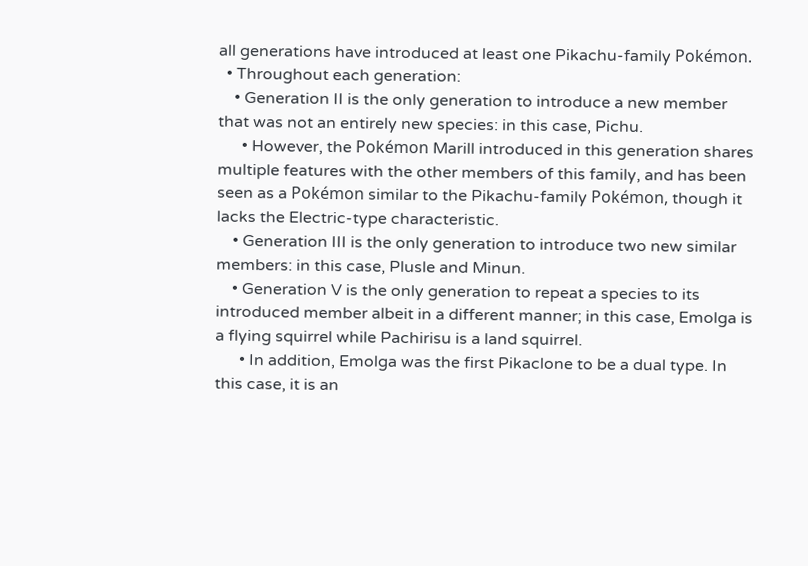all generations have introduced at least one Pikachu-family Pokémon.
  • Throughout each generation:
    • Generation II is the only generation to introduce a new member that was not an entirely new species: in this case, Pichu.
      • However, the Pokémon Marill introduced in this generation shares multiple features with the other members of this family, and has been seen as a Pokémon similar to the Pikachu-family Pokémon, though it lacks the Electric-type characteristic.
    • Generation III is the only generation to introduce two new similar members: in this case, Plusle and Minun.
    • Generation V is the only generation to repeat a species to its introduced member albeit in a different manner; in this case, Emolga is a flying squirrel while Pachirisu is a land squirrel.
      • In addition, Emolga was the first Pikaclone to be a dual type. In this case, it is an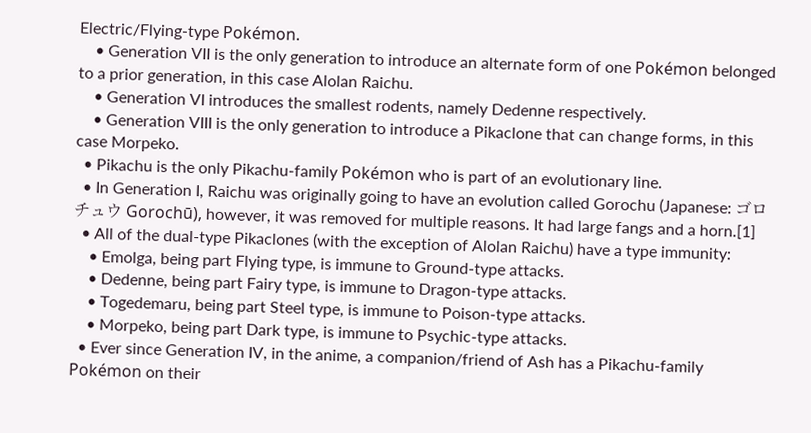Electric/Flying-type Pokémon.
    • Generation VII is the only generation to introduce an alternate form of one Pokémon belonged to a prior generation, in this case Alolan Raichu.
    • Generation VI introduces the smallest rodents, namely Dedenne respectively.
    • Generation VIII is the only generation to introduce a Pikaclone that can change forms, in this case Morpeko.
  • Pikachu is the only Pikachu-family Pokémon who is part of an evolutionary line.
  • In Generation I, Raichu was originally going to have an evolution called Gorochu (Japanese: ゴロチュウ Gorochū), however, it was removed for multiple reasons. It had large fangs and a horn.[1]
  • All of the dual-type Pikaclones (with the exception of Alolan Raichu) have a type immunity:
    • Emolga, being part Flying type, is immune to Ground-type attacks.
    • Dedenne, being part Fairy type, is immune to Dragon-type attacks.
    • Togedemaru, being part Steel type, is immune to Poison-type attacks.
    • Morpeko, being part Dark type, is immune to Psychic-type attacks.
  • Ever since Generation IV, in the anime, a companion/friend of Ash has a Pikachu-family Pokémon on their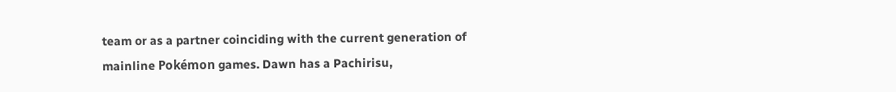team or as a partner coinciding with the current generation of mainline Pokémon games. Dawn has a Pachirisu,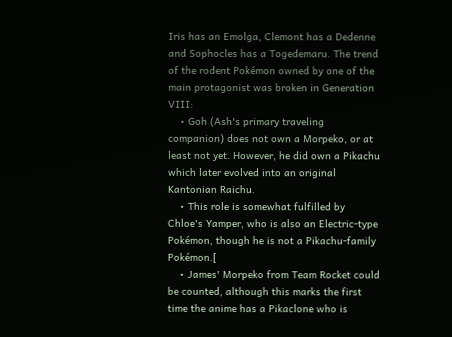Iris has an Emolga, Clemont has a Dedenne and Sophocles has a Togedemaru. The trend of the rodent Pokémon owned by one of the main protagonist was broken in Generation VIII:
    • Goh (Ash's primary traveling companion) does not own a Morpeko, or at least not yet. However, he did own a Pikachu which later evolved into an original Kantonian Raichu.
    • This role is somewhat fulfilled by Chloe's Yamper, who is also an Electric-type Pokémon, though he is not a Pikachu-family Pokémon.[
    • James' Morpeko from Team Rocket could be counted, although this marks the first time the anime has a Pikaclone who is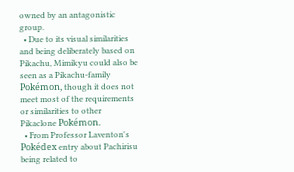owned by an antagonistic group.
  • Due to its visual similarities and being deliberately based on Pikachu, Mimikyu could also be seen as a Pikachu-family Pokémon, though it does not meet most of the requirements or similarities to other Pikaclone Pokémon.
  • From Professor Laventon's Pokédex entry about Pachirisu being related to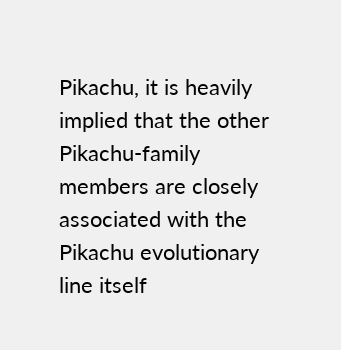Pikachu, it is heavily implied that the other Pikachu-family members are closely associated with the Pikachu evolutionary line itself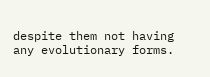despite them not having any evolutionary forms.